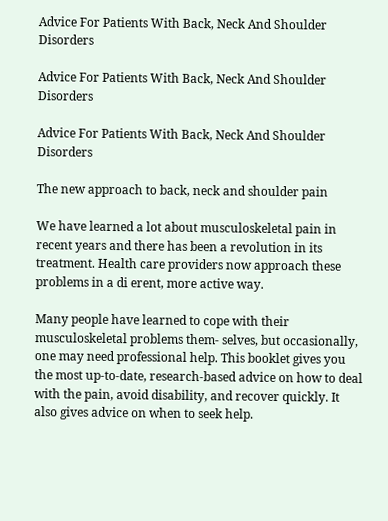Advice For Patients With Back, Neck And Shoulder Disorders

Advice For Patients With Back, Neck And Shoulder Disorders

Advice For Patients With Back, Neck And Shoulder Disorders

The new approach to back, neck and shoulder pain

We have learned a lot about musculoskeletal pain in recent years and there has been a revolution in its treatment. Health care providers now approach these problems in a di erent, more active way.

Many people have learned to cope with their musculoskeletal problems them- selves, but occasionally, one may need professional help. This booklet gives you the most up-to-date, research-based advice on how to deal with the pain, avoid disability, and recover quickly. It also gives advice on when to seek help.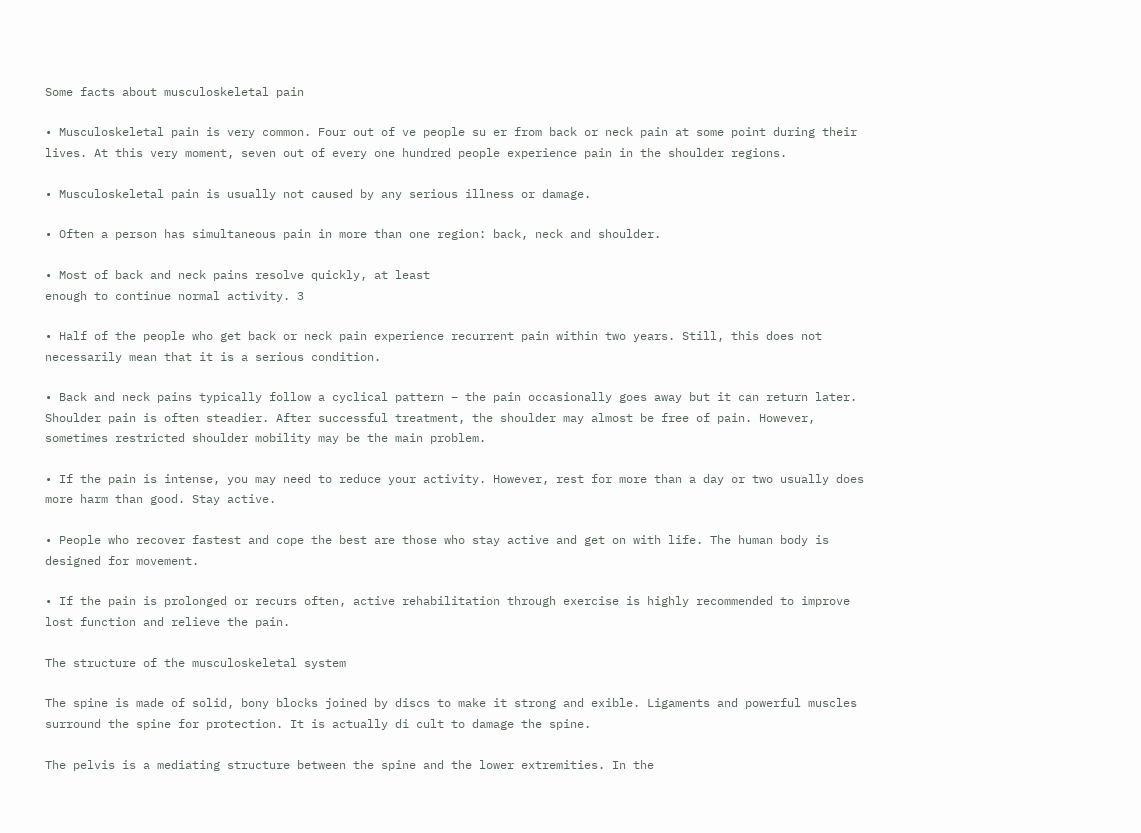Some facts about musculoskeletal pain

• Musculoskeletal pain is very common. Four out of ve people su er from back or neck pain at some point during their lives. At this very moment, seven out of every one hundred people experience pain in the shoulder regions.

• Musculoskeletal pain is usually not caused by any serious illness or damage.

• Often a person has simultaneous pain in more than one region: back, neck and shoulder.

• Most of back and neck pains resolve quickly, at least
enough to continue normal activity. 3

• Half of the people who get back or neck pain experience recurrent pain within two years. Still, this does not necessarily mean that it is a serious condition.

• Back and neck pains typically follow a cyclical pattern – the pain occasionally goes away but it can return later. Shoulder pain is often steadier. After successful treatment, the shoulder may almost be free of pain. However, sometimes restricted shoulder mobility may be the main problem.

• If the pain is intense, you may need to reduce your activity. However, rest for more than a day or two usually does more harm than good. Stay active.

• People who recover fastest and cope the best are those who stay active and get on with life. The human body is designed for movement.

• If the pain is prolonged or recurs often, active rehabilitation through exercise is highly recommended to improve lost function and relieve the pain.

The structure of the musculoskeletal system

The spine is made of solid, bony blocks joined by discs to make it strong and exible. Ligaments and powerful muscles surround the spine for protection. It is actually di cult to damage the spine.

The pelvis is a mediating structure between the spine and the lower extremities. In the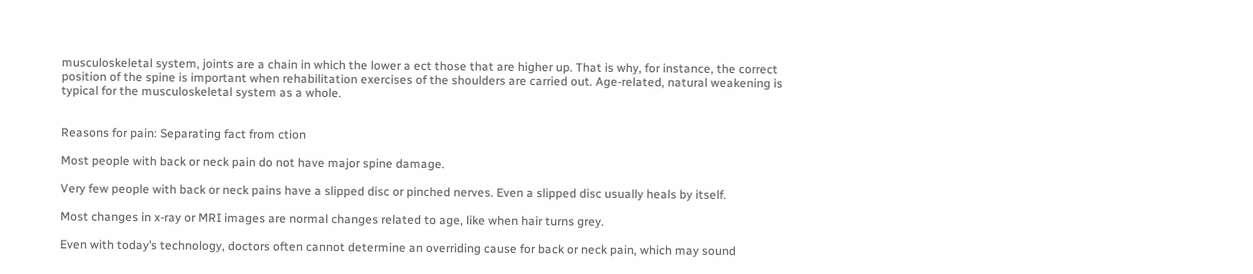musculoskeletal system, joints are a chain in which the lower a ect those that are higher up. That is why, for instance, the correct position of the spine is important when rehabilitation exercises of the shoulders are carried out. Age-related, natural weakening is typical for the musculoskeletal system as a whole.


Reasons for pain: Separating fact from ction

Most people with back or neck pain do not have major spine damage.

Very few people with back or neck pains have a slipped disc or pinched nerves. Even a slipped disc usually heals by itself.

Most changes in x-ray or MRI images are normal changes related to age, like when hair turns grey.

Even with today’s technology, doctors often cannot determine an overriding cause for back or neck pain, which may sound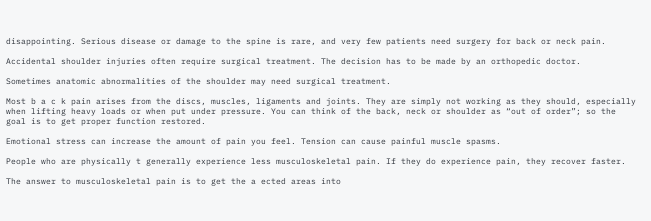disappointing. Serious disease or damage to the spine is rare, and very few patients need surgery for back or neck pain.

Accidental shoulder injuries often require surgical treatment. The decision has to be made by an orthopedic doctor.

Sometimes anatomic abnormalities of the shoulder may need surgical treatment.

Most b a c k pain arises from the discs, muscles, ligaments and joints. They are simply not working as they should, especially when lifting heavy loads or when put under pressure. You can think of the back, neck or shoulder as “out of order”; so the goal is to get proper function restored.

Emotional stress can increase the amount of pain you feel. Tension can cause painful muscle spasms.

People who are physically t generally experience less musculoskeletal pain. If they do experience pain, they recover faster.

The answer to musculoskeletal pain is to get the a ected areas into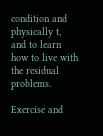condition and physically t, and to learn how to live with the residual problems.

Exercise and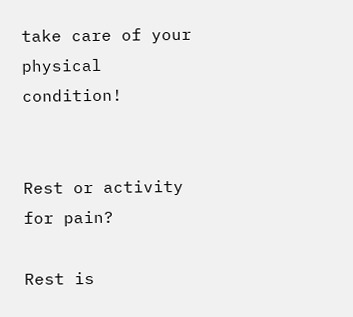take care of your physical condition!


Rest or activity for pain?

Rest is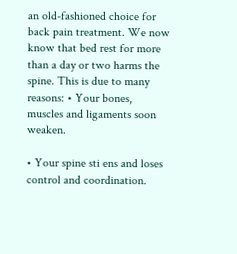an old-fashioned choice for back pain treatment. We now know that bed rest for more than a day or two harms the spine. This is due to many reasons: • Your bones, muscles and ligaments soon weaken.

• Your spine sti ens and loses control and coordination.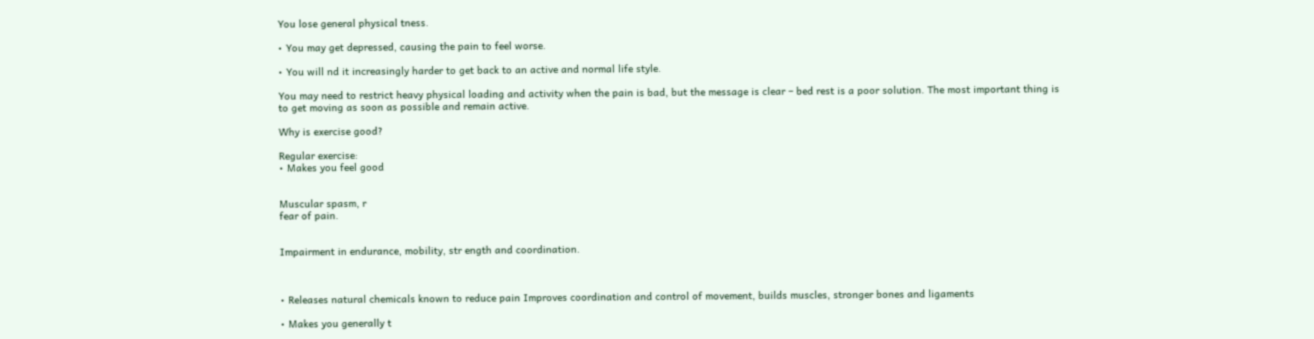You lose general physical tness.

• You may get depressed, causing the pain to feel worse.

• You will nd it increasingly harder to get back to an active and normal life style.

You may need to restrict heavy physical loading and activity when the pain is bad, but the message is clear – bed rest is a poor solution. The most important thing is to get moving as soon as possible and remain active.

Why is exercise good?

Regular exercise:
• Makes you feel good


Muscular spasm, r
fear of pain.


Impairment in endurance, mobility, str ength and coordination.



• Releases natural chemicals known to reduce pain Improves coordination and control of movement, builds muscles, stronger bones and ligaments

• Makes you generally t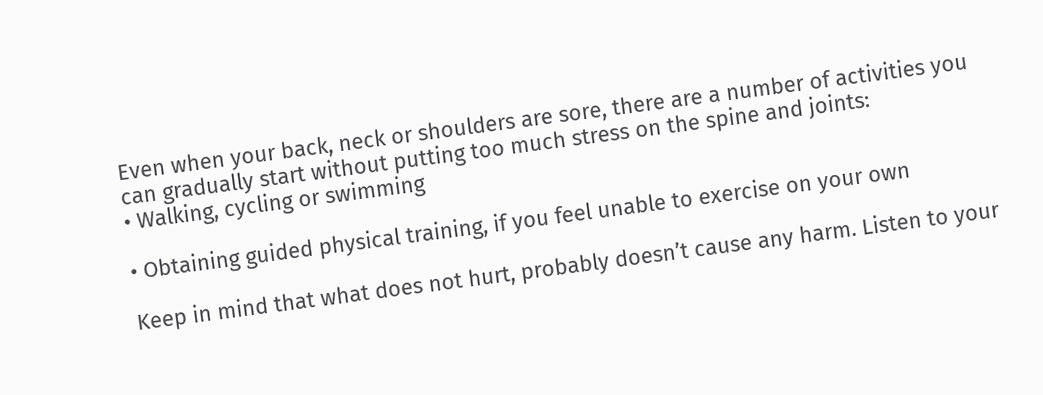Even when your back, neck or shoulders are sore, there are a number of activities you can gradually start without putting too much stress on the spine and joints:
• Walking, cycling or swimming

• Obtaining guided physical training, if you feel unable to exercise on your own

Keep in mind that what does not hurt, probably doesn’t cause any harm. Listen to your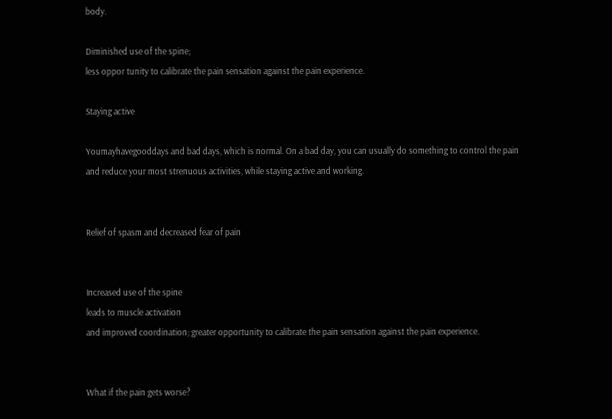body.

Diminished use of the spine;
less oppor tunity to calibrate the pain sensation against the pain experience.

Staying active

Youmayhavegooddays and bad days, which is normal. On a bad day, you can usually do something to control the pain and reduce your most strenuous activities, while staying active and working.


Relief of spasm and decreased fear of pain


Increased use of the spine
leads to muscle activation
and improved coordination; greater opportunity to calibrate the pain sensation against the pain experience.


What if the pain gets worse?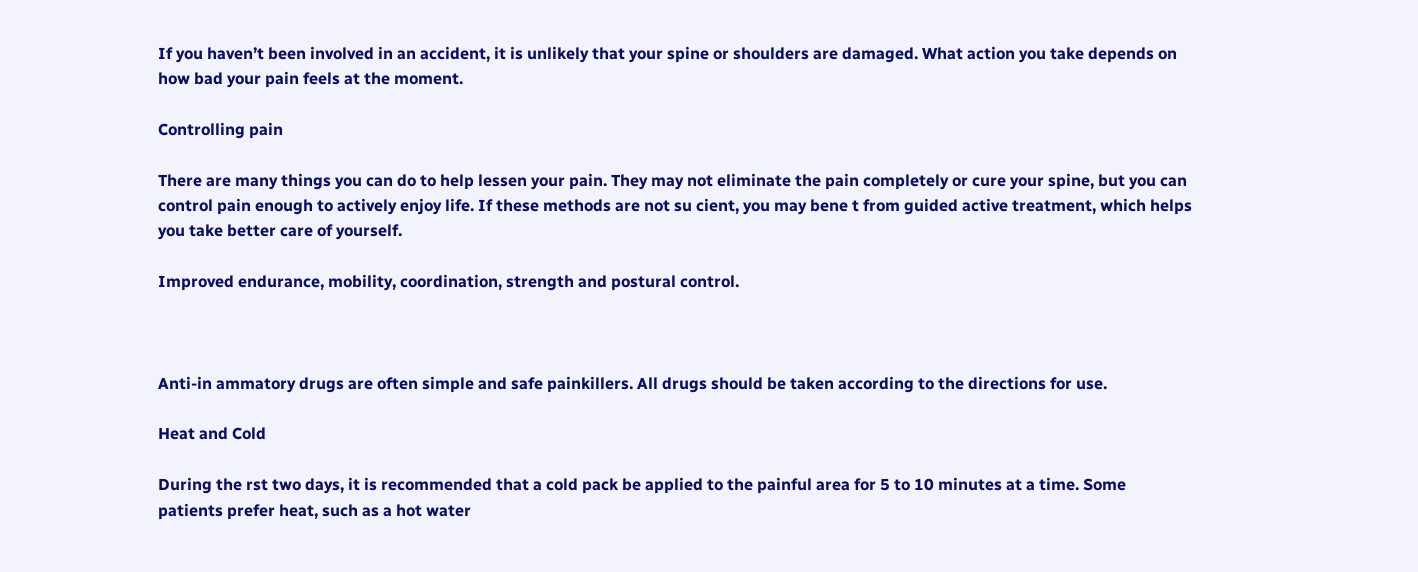If you haven’t been involved in an accident, it is unlikely that your spine or shoulders are damaged. What action you take depends on how bad your pain feels at the moment.

Controlling pain

There are many things you can do to help lessen your pain. They may not eliminate the pain completely or cure your spine, but you can control pain enough to actively enjoy life. If these methods are not su cient, you may bene t from guided active treatment, which helps you take better care of yourself.

Improved endurance, mobility, coordination, strength and postural control.



Anti-in ammatory drugs are often simple and safe painkillers. All drugs should be taken according to the directions for use.

Heat and Cold

During the rst two days, it is recommended that a cold pack be applied to the painful area for 5 to 10 minutes at a time. Some patients prefer heat, such as a hot water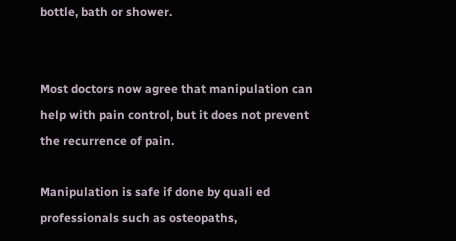bottle, bath or shower.


Most doctors now agree that manipulation can help with pain control, but it does not prevent the recurrence of pain.

Manipulation is safe if done by quali ed professionals such as osteopaths,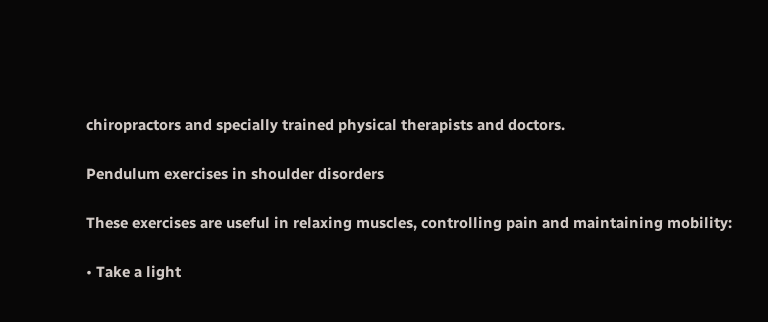chiropractors and specially trained physical therapists and doctors.

Pendulum exercises in shoulder disorders

These exercises are useful in relaxing muscles, controlling pain and maintaining mobility:

• Take a light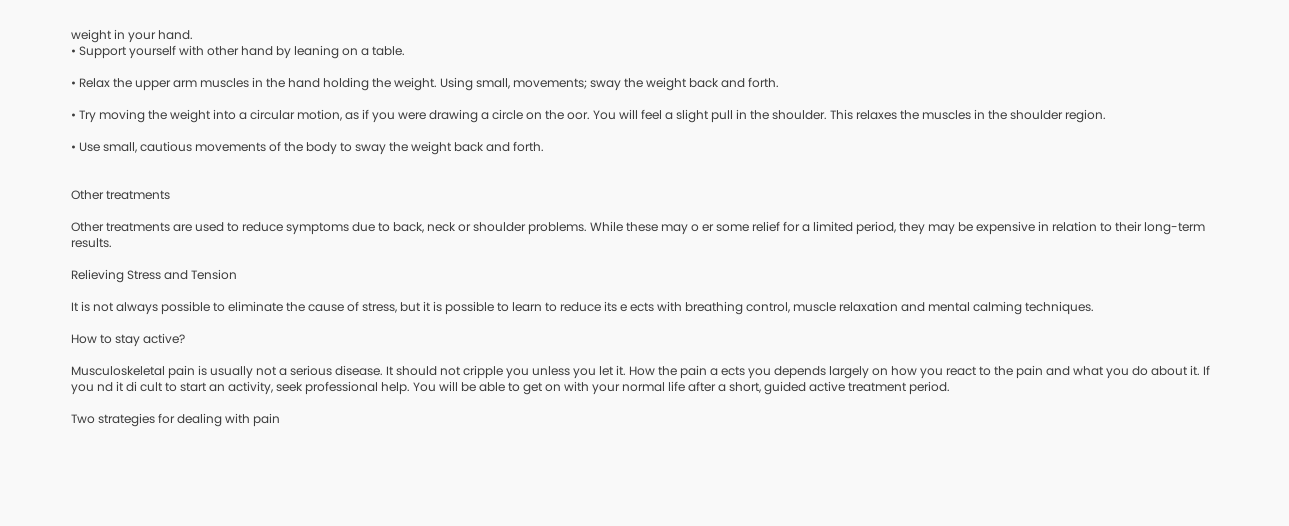weight in your hand.
• Support yourself with other hand by leaning on a table.

• Relax the upper arm muscles in the hand holding the weight. Using small, movements; sway the weight back and forth.

• Try moving the weight into a circular motion, as if you were drawing a circle on the oor. You will feel a slight pull in the shoulder. This relaxes the muscles in the shoulder region.

• Use small, cautious movements of the body to sway the weight back and forth.


Other treatments

Other treatments are used to reduce symptoms due to back, neck or shoulder problems. While these may o er some relief for a limited period, they may be expensive in relation to their long-term results.

Relieving Stress and Tension

It is not always possible to eliminate the cause of stress, but it is possible to learn to reduce its e ects with breathing control, muscle relaxation and mental calming techniques.

How to stay active?

Musculoskeletal pain is usually not a serious disease. It should not cripple you unless you let it. How the pain a ects you depends largely on how you react to the pain and what you do about it. If you nd it di cult to start an activity, seek professional help. You will be able to get on with your normal life after a short, guided active treatment period.

Two strategies for dealing with pain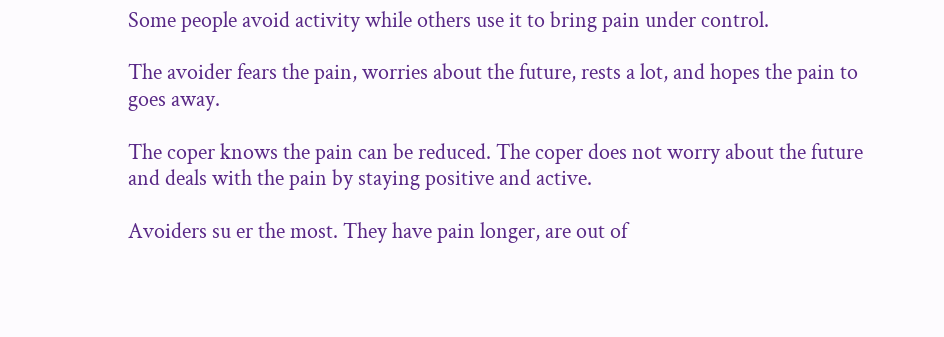Some people avoid activity while others use it to bring pain under control.

The avoider fears the pain, worries about the future, rests a lot, and hopes the pain to goes away.

The coper knows the pain can be reduced. The coper does not worry about the future and deals with the pain by staying positive and active.

Avoiders su er the most. They have pain longer, are out of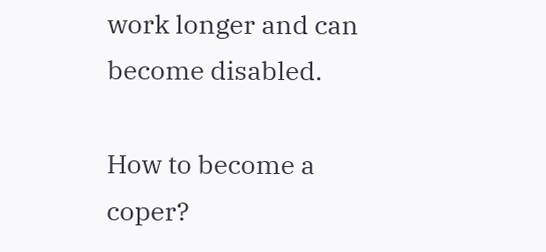work longer and can become disabled.

How to become a coper?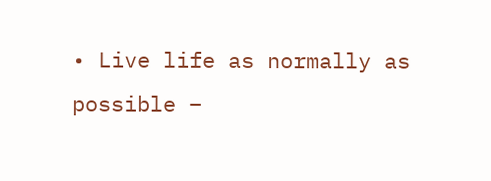• Live life as normally as possible –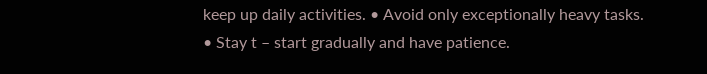keep up daily activities. • Avoid only exceptionally heavy tasks.
• Stay t – start gradually and have patience.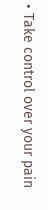• Take control over your pain